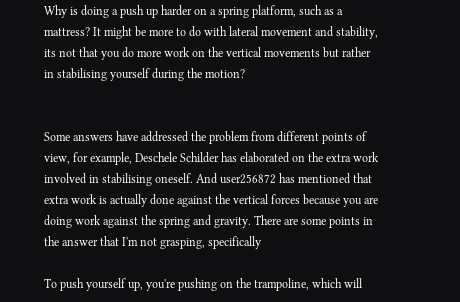Why is doing a push up harder on a spring platform, such as a mattress? It might be more to do with lateral movement and stability, its not that you do more work on the vertical movements but rather in stabilising yourself during the motion?


Some answers have addressed the problem from different points of view, for example, Deschele Schilder has elaborated on the extra work involved in stabilising oneself. And user256872 has mentioned that extra work is actually done against the vertical forces because you are doing work against the spring and gravity. There are some points in the answer that I'm not grasping, specifically

To push yourself up, you're pushing on the trampoline, which will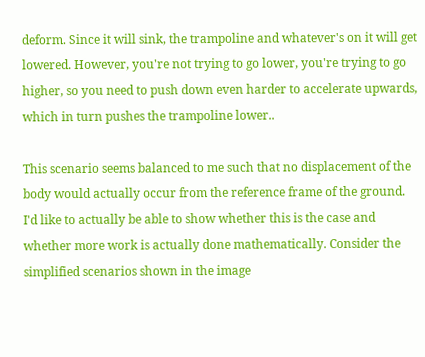deform. Since it will sink, the trampoline and whatever's on it will get lowered. However, you're not trying to go lower, you're trying to go higher, so you need to push down even harder to accelerate upwards, which in turn pushes the trampoline lower..

This scenario seems balanced to me such that no displacement of the body would actually occur from the reference frame of the ground. I'd like to actually be able to show whether this is the case and whether more work is actually done mathematically. Consider the simplified scenarios shown in the image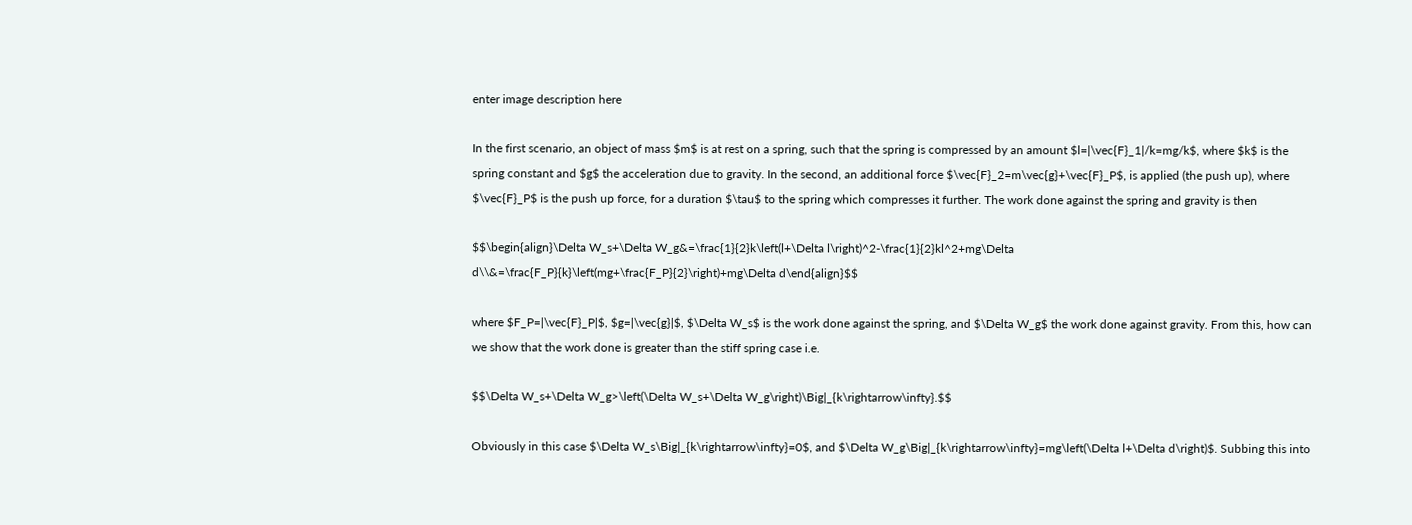enter image description here

In the first scenario, an object of mass $m$ is at rest on a spring, such that the spring is compressed by an amount $l=|\vec{F}_1|/k=mg/k$, where $k$ is the spring constant and $g$ the acceleration due to gravity. In the second, an additional force $\vec{F}_2=m\vec{g}+\vec{F}_P$, is applied (the push up), where $\vec{F}_P$ is the push up force, for a duration $\tau$ to the spring which compresses it further. The work done against the spring and gravity is then

$$\begin{align}\Delta W_s+\Delta W_g&=\frac{1}{2}k\left(l+\Delta l\right)^2-\frac{1}{2}kl^2+mg\Delta d\\&=\frac{F_P}{k}\left(mg+\frac{F_P}{2}\right)+mg\Delta d\end{align}$$

where $F_P=|\vec{F}_P|$, $g=|\vec{g}|$, $\Delta W_s$ is the work done against the spring, and $\Delta W_g$ the work done against gravity. From this, how can we show that the work done is greater than the stiff spring case i.e.

$$\Delta W_s+\Delta W_g>\left(\Delta W_s+\Delta W_g\right)\Big|_{k\rightarrow\infty}.$$

Obviously in this case $\Delta W_s\Big|_{k\rightarrow\infty}=0$, and $\Delta W_g\Big|_{k\rightarrow\infty}=mg\left(\Delta l+\Delta d\right)$. Subbing this into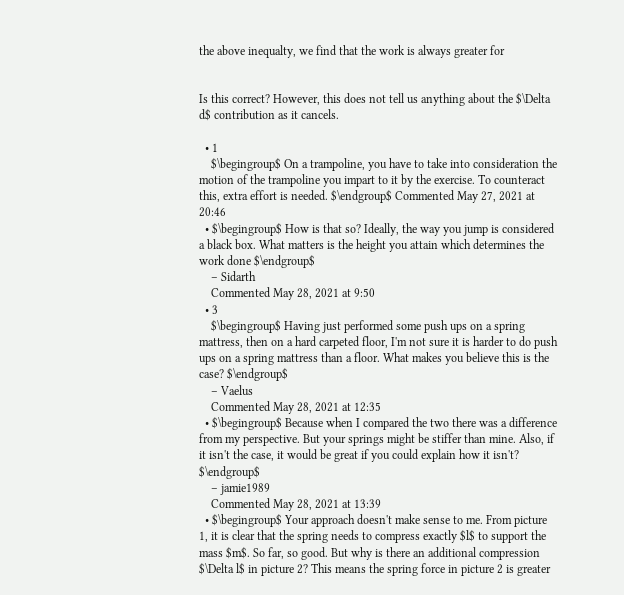the above inequalty, we find that the work is always greater for


Is this correct? However, this does not tell us anything about the $\Delta d$ contribution as it cancels.

  • 1
    $\begingroup$ On a trampoline, you have to take into consideration the motion of the trampoline you impart to it by the exercise. To counteract this, extra effort is needed. $\endgroup$ Commented May 27, 2021 at 20:46
  • $\begingroup$ How is that so? Ideally, the way you jump is considered a black box. What matters is the height you attain which determines the work done $\endgroup$
    – Sidarth
    Commented May 28, 2021 at 9:50
  • 3
    $\begingroup$ Having just performed some push ups on a spring mattress, then on a hard carpeted floor, I'm not sure it is harder to do push ups on a spring mattress than a floor. What makes you believe this is the case? $\endgroup$
    – Vaelus
    Commented May 28, 2021 at 12:35
  • $\begingroup$ Because when I compared the two there was a difference from my perspective. But your springs might be stiffer than mine. Also, if it isn't the case, it would be great if you could explain how it isn't? $\endgroup$
    – jamie1989
    Commented May 28, 2021 at 13:39
  • $\begingroup$ Your approach doesn't make sense to me. From picture 1, it is clear that the spring needs to compress exactly $l$ to support the mass $m$. So far, so good. But why is there an additional compression $\Delta l$ in picture 2? This means the spring force in picture 2 is greater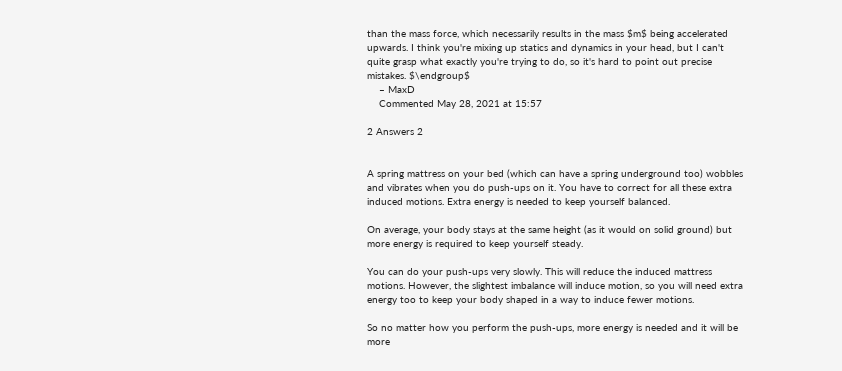than the mass force, which necessarily results in the mass $m$ being accelerated upwards. I think you're mixing up statics and dynamics in your head, but I can't quite grasp what exactly you're trying to do, so it's hard to point out precise mistakes. $\endgroup$
    – MaxD
    Commented May 28, 2021 at 15:57

2 Answers 2


A spring mattress on your bed (which can have a spring underground too) wobbles and vibrates when you do push-ups on it. You have to correct for all these extra induced motions. Extra energy is needed to keep yourself balanced.

On average, your body stays at the same height (as it would on solid ground) but more energy is required to keep yourself steady.

You can do your push-ups very slowly. This will reduce the induced mattress motions. However, the slightest imbalance will induce motion, so you will need extra energy too to keep your body shaped in a way to induce fewer motions.

So no matter how you perform the push-ups, more energy is needed and it will be more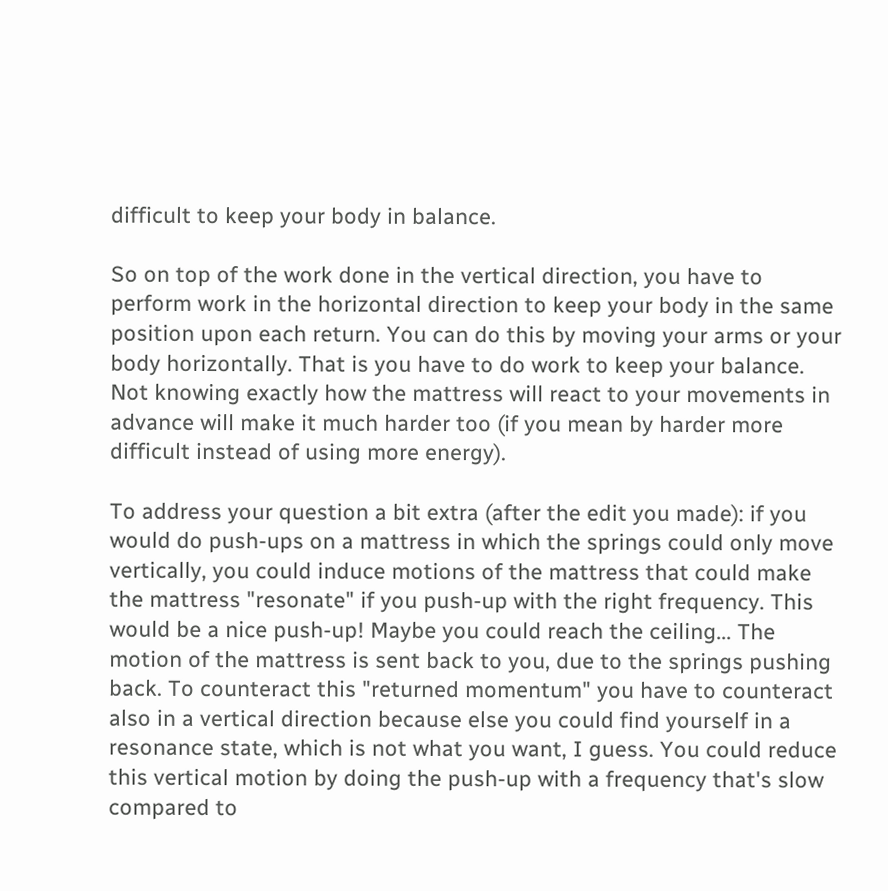difficult to keep your body in balance.

So on top of the work done in the vertical direction, you have to perform work in the horizontal direction to keep your body in the same position upon each return. You can do this by moving your arms or your body horizontally. That is you have to do work to keep your balance. Not knowing exactly how the mattress will react to your movements in advance will make it much harder too (if you mean by harder more difficult instead of using more energy).

To address your question a bit extra (after the edit you made): if you would do push-ups on a mattress in which the springs could only move vertically, you could induce motions of the mattress that could make the mattress "resonate" if you push-up with the right frequency. This would be a nice push-up! Maybe you could reach the ceiling... The motion of the mattress is sent back to you, due to the springs pushing back. To counteract this "returned momentum" you have to counteract also in a vertical direction because else you could find yourself in a resonance state, which is not what you want, I guess. You could reduce this vertical motion by doing the push-up with a frequency that's slow compared to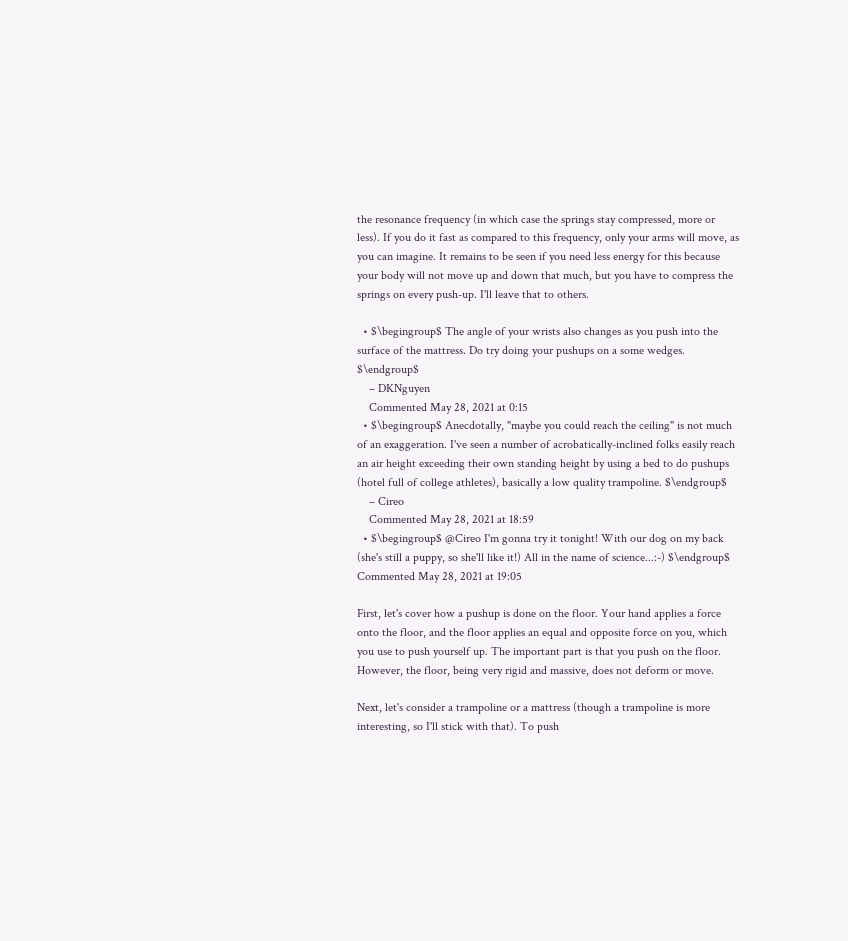the resonance frequency (in which case the springs stay compressed, more or less). If you do it fast as compared to this frequency, only your arms will move, as you can imagine. It remains to be seen if you need less energy for this because your body will not move up and down that much, but you have to compress the springs on every push-up. I'll leave that to others.

  • $\begingroup$ The angle of your wrists also changes as you push into the surface of the mattress. Do try doing your pushups on a some wedges. $\endgroup$
    – DKNguyen
    Commented May 28, 2021 at 0:15
  • $\begingroup$ Anecdotally, "maybe you could reach the ceiling" is not much of an exaggeration. I've seen a number of acrobatically-inclined folks easily reach an air height exceeding their own standing height by using a bed to do pushups (hotel full of college athletes), basically a low quality trampoline. $\endgroup$
    – Cireo
    Commented May 28, 2021 at 18:59
  • $\begingroup$ @Cireo I'm gonna try it tonight! With our dog on my back (she's still a puppy, so she'll like it!) All in the name of science...:-) $\endgroup$ Commented May 28, 2021 at 19:05

First, let's cover how a pushup is done on the floor. Your hand applies a force onto the floor, and the floor applies an equal and opposite force on you, which you use to push yourself up. The important part is that you push on the floor. However, the floor, being very rigid and massive, does not deform or move.

Next, let's consider a trampoline or a mattress (though a trampoline is more interesting, so I'll stick with that). To push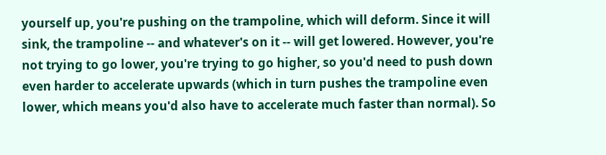yourself up, you're pushing on the trampoline, which will deform. Since it will sink, the trampoline -- and whatever's on it -- will get lowered. However, you're not trying to go lower, you're trying to go higher, so you'd need to push down even harder to accelerate upwards (which in turn pushes the trampoline even lower, which means you'd also have to accelerate much faster than normal). So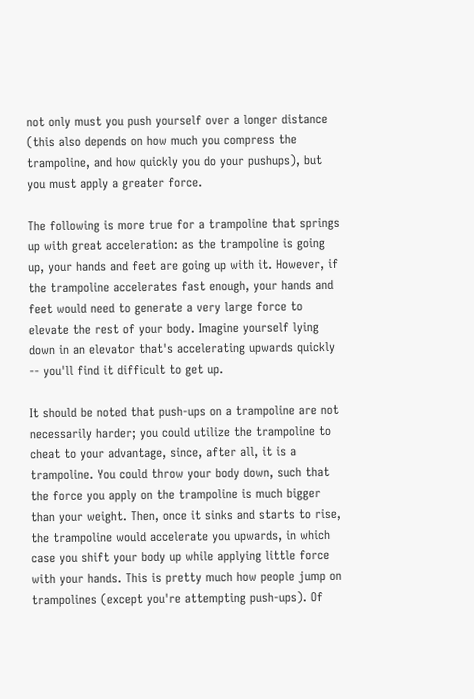not only must you push yourself over a longer distance (this also depends on how much you compress the trampoline, and how quickly you do your pushups), but you must apply a greater force.

The following is more true for a trampoline that springs up with great acceleration: as the trampoline is going up, your hands and feet are going up with it. However, if the trampoline accelerates fast enough, your hands and feet would need to generate a very large force to elevate the rest of your body. Imagine yourself lying down in an elevator that's accelerating upwards quickly -- you'll find it difficult to get up.

It should be noted that push-ups on a trampoline are not necessarily harder; you could utilize the trampoline to cheat to your advantage, since, after all, it is a trampoline. You could throw your body down, such that the force you apply on the trampoline is much bigger than your weight. Then, once it sinks and starts to rise, the trampoline would accelerate you upwards, in which case you shift your body up while applying little force with your hands. This is pretty much how people jump on trampolines (except you're attempting push-ups). Of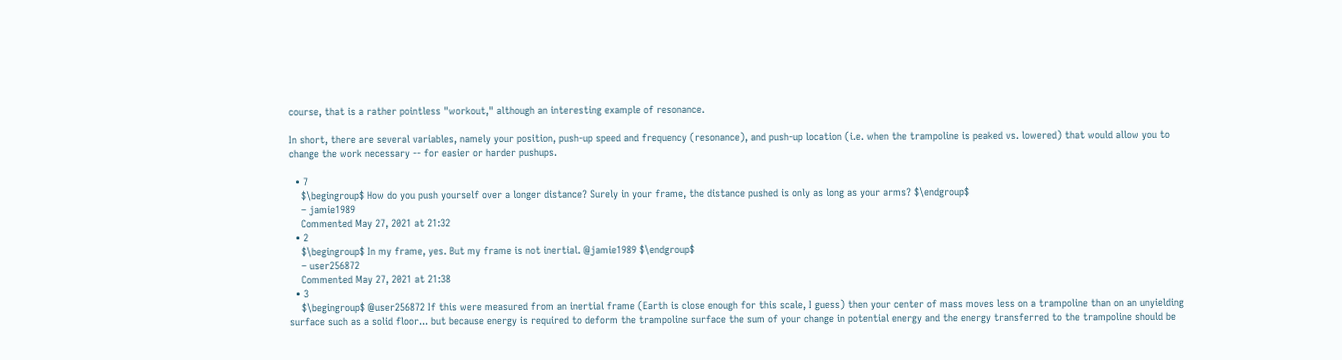course, that is a rather pointless "workout," although an interesting example of resonance.

In short, there are several variables, namely your position, push-up speed and frequency (resonance), and push-up location (i.e. when the trampoline is peaked vs. lowered) that would allow you to change the work necessary -- for easier or harder pushups.

  • 7
    $\begingroup$ How do you push yourself over a longer distance? Surely in your frame, the distance pushed is only as long as your arms? $\endgroup$
    – jamie1989
    Commented May 27, 2021 at 21:32
  • 2
    $\begingroup$ In my frame, yes. But my frame is not inertial. @jamie1989 $\endgroup$
    – user256872
    Commented May 27, 2021 at 21:38
  • 3
    $\begingroup$ @user256872 If this were measured from an inertial frame (Earth is close enough for this scale, I guess) then your center of mass moves less on a trampoline than on an unyielding surface such as a solid floor... but because energy is required to deform the trampoline surface the sum of your change in potential energy and the energy transferred to the trampoline should be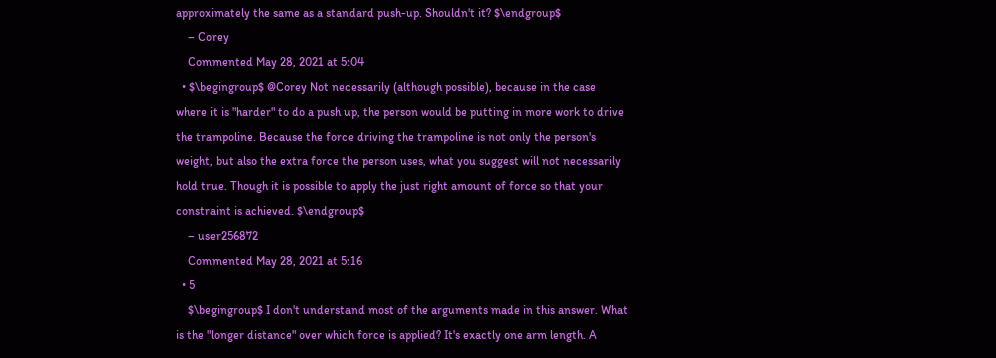approximately the same as a standard push-up. Shouldn't it? $\endgroup$
    – Corey
    Commented May 28, 2021 at 5:04
  • $\begingroup$ @Corey Not necessarily (although possible), because in the case where it is "harder" to do a push up, the person would be putting in more work to drive the trampoline. Because the force driving the trampoline is not only the person's weight, but also the extra force the person uses, what you suggest will not necessarily hold true. Though it is possible to apply the just right amount of force so that your constraint is achieved. $\endgroup$
    – user256872
    Commented May 28, 2021 at 5:16
  • 5
    $\begingroup$ I don't understand most of the arguments made in this answer. What is the "longer distance" over which force is applied? It's exactly one arm length. A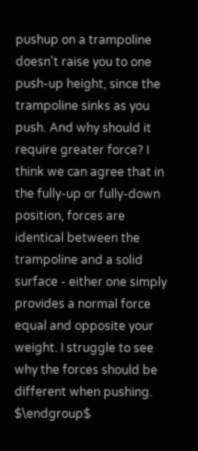pushup on a trampoline doesn't raise you to one push-up height, since the trampoline sinks as you push. And why should it require greater force? I think we can agree that in the fully-up or fully-down position, forces are identical between the trampoline and a solid surface - either one simply provides a normal force equal and opposite your weight. I struggle to see why the forces should be different when pushing. $\endgroup$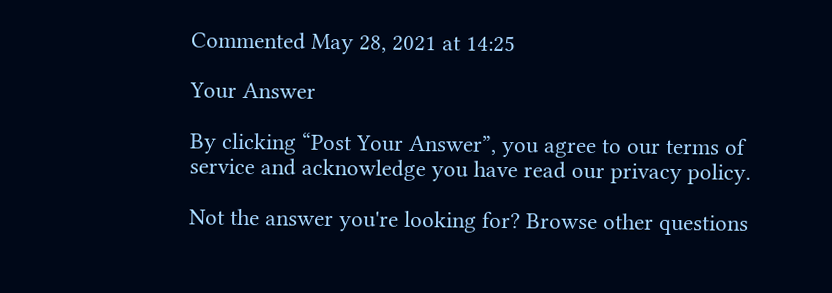Commented May 28, 2021 at 14:25

Your Answer

By clicking “Post Your Answer”, you agree to our terms of service and acknowledge you have read our privacy policy.

Not the answer you're looking for? Browse other questions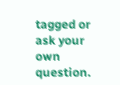tagged or ask your own question.